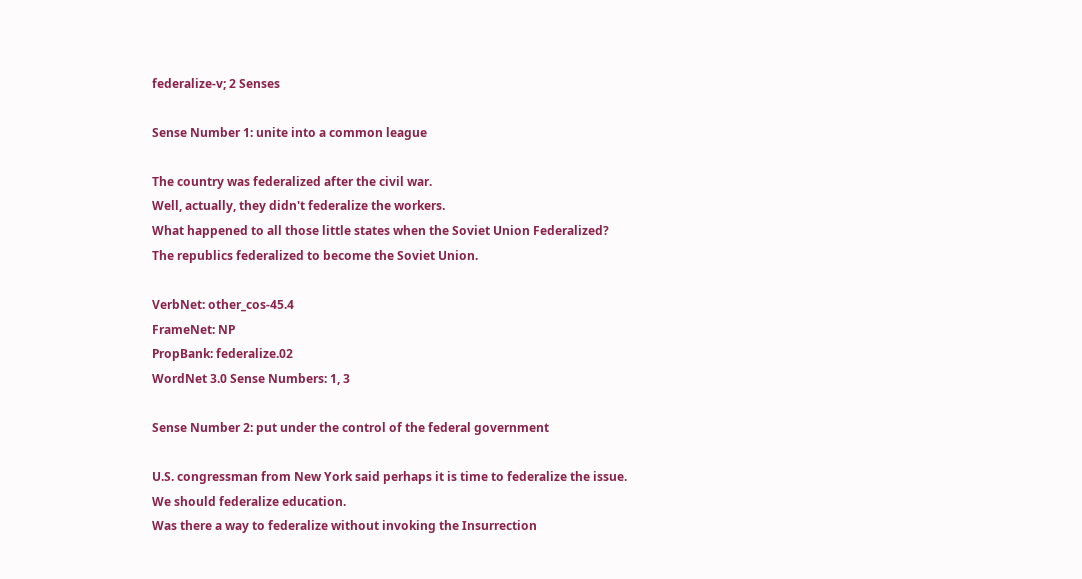federalize-v; 2 Senses

Sense Number 1: unite into a common league

The country was federalized after the civil war.
Well, actually, they didn't federalize the workers.
What happened to all those little states when the Soviet Union Federalized?
The republics federalized to become the Soviet Union.

VerbNet: other_cos-45.4
FrameNet: NP
PropBank: federalize.02
WordNet 3.0 Sense Numbers: 1, 3

Sense Number 2: put under the control of the federal government

U.S. congressman from New York said perhaps it is time to federalize the issue.
We should federalize education.
Was there a way to federalize without invoking the Insurrection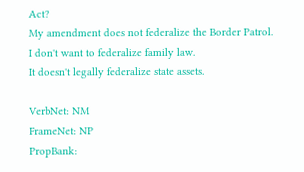Act?
My amendment does not federalize the Border Patrol.
I don't want to federalize family law.
It doesn't legally federalize state assets.

VerbNet: NM
FrameNet: NP
PropBank: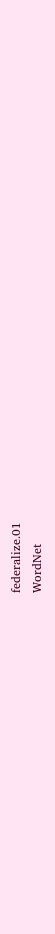federalize.01
WordNet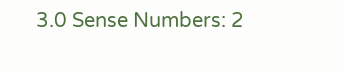3.0 Sense Numbers: 2